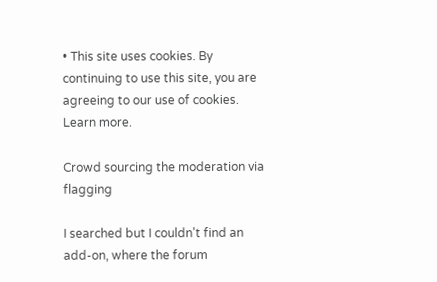• This site uses cookies. By continuing to use this site, you are agreeing to our use of cookies. Learn more.

Crowd sourcing the moderation via flagging

I searched but I couldn't find an add-on, where the forum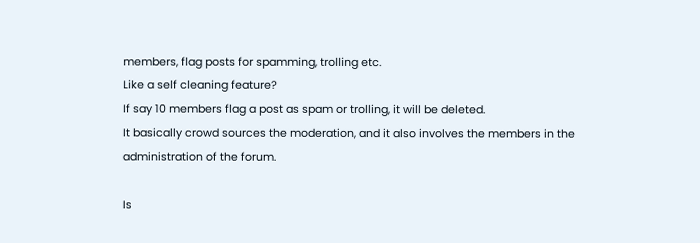members, flag posts for spamming, trolling etc.
Like a self cleaning feature?
If say 10 members flag a post as spam or trolling, it will be deleted.
It basically crowd sources the moderation, and it also involves the members in the administration of the forum.

Is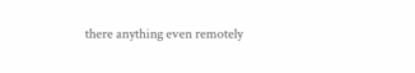there anything even remotely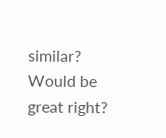similar?
Would be great right?